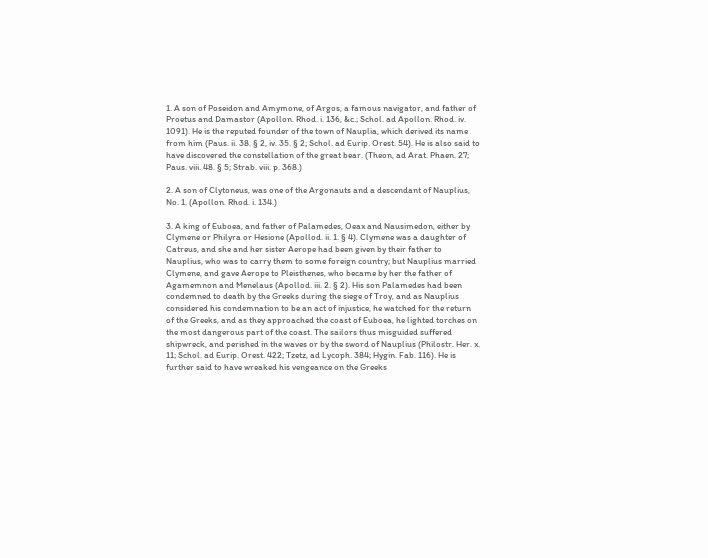1. A son of Poseidon and Amymone, of Argos, a famous navigator, and father of Proetus and Damastor (Apollon. Rhod. i. 136, &c.; Schol. ad Apollon. Rhod. iv. 1091). He is the reputed founder of the town of Nauplia, which derived its name from him (Paus. ii. 38. § 2, iv. 35. § 2; Schol. ad Eurip. Orest. 54). He is also said to have discovered the constellation of the great bear. (Theon, ad Arat. Phaen. 27; Paus. viii. 48. § 5; Strab. viii. p. 368.)

2. A son of Clytoneus, was one of the Argonauts and a descendant of Nauplius, No. 1. (Apollon. Rhod. i. 134.)

3. A king of Euboea, and father of Palamedes, Oeax and Nausimedon, either by Clymene or Philyra or Hesione (Apollod. ii. 1. § 4). Clymene was a daughter of Catreus, and she and her sister Aerope had been given by their father to Nauplius, who was to carry them to some foreign country; but Nauplius married Clymene, and gave Aerope to Pleisthenes, who became by her the father of Agamemnon and Menelaus (Apollod. iii. 2. § 2). His son Palamedes had been condemned to death by the Greeks during the siege of Troy, and as Nauplius considered his condemnation to be an act of injustice, he watched for the return of the Greeks, and as they approached the coast of Euboea, he lighted torches on the most dangerous part of the coast. The sailors thus misguided suffered shipwreck, and perished in the waves or by the sword of Nauplius (Philostr. Her. x. 11; Schol. ad Eurip. Orest. 422; Tzetz, ad Lycoph. 384; Hygin. Fab. 116). He is further said to have wreaked his vengeance on the Greeks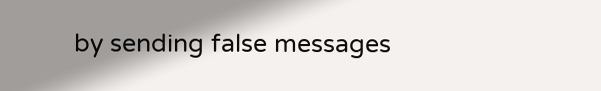by sending false messages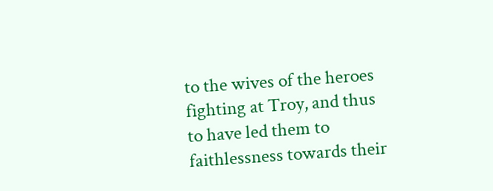to the wives of the heroes fighting at Troy, and thus to have led them to faithlessness towards their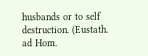husbands or to self destruction. (Eustath. ad Hom.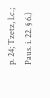p. 24; Tzetz, l.c.; Paus. i. 22. § 6.)